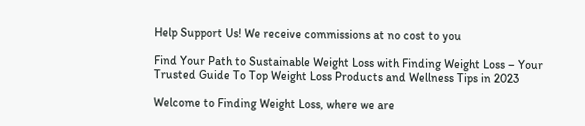Help Support Us! We receive commissions at no cost to you

Find Your Path to Sustainable Weight Loss with Finding Weight Loss – Your Trusted Guide To Top Weight Loss Products and Wellness Tips in 2023

Welcome to Finding Weight Loss, where we are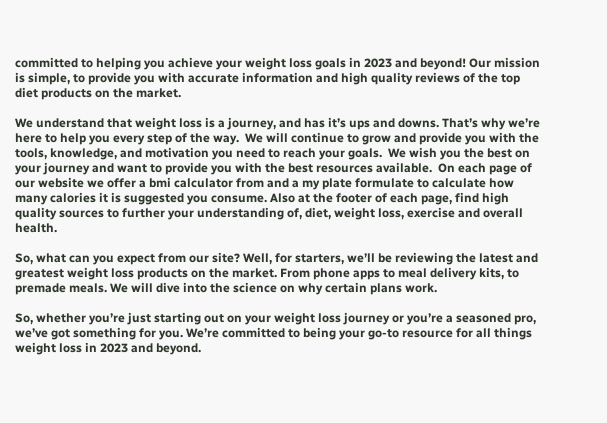committed to helping you achieve your weight loss goals in 2023 and beyond! Our mission is simple, to provide you with accurate information and high quality reviews of the top diet products on the market.

We understand that weight loss is a journey, and has it’s ups and downs. That’s why we’re here to help you every step of the way.  We will continue to grow and provide you with the tools, knowledge, and motivation you need to reach your goals.  We wish you the best on your journey and want to provide you with the best resources available.  On each page of our website we offer a bmi calculator from and a my plate formulate to calculate how many calories it is suggested you consume. Also at the footer of each page, find high quality sources to further your understanding of, diet, weight loss, exercise and overall health.

So, what can you expect from our site? Well, for starters, we’ll be reviewing the latest and greatest weight loss products on the market. From phone apps to meal delivery kits, to premade meals. We will dive into the science on why certain plans work.

So, whether you’re just starting out on your weight loss journey or you’re a seasoned pro, we’ve got something for you. We’re committed to being your go-to resource for all things weight loss in 2023 and beyond.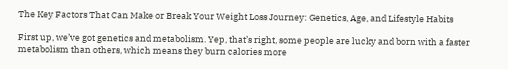The Key Factors That Can Make or Break Your Weight Loss Journey: Genetics, Age, and Lifestyle Habits

First up, we’ve got genetics and metabolism. Yep, that’s right, some people are lucky and born with a faster metabolism than others, which means they burn calories more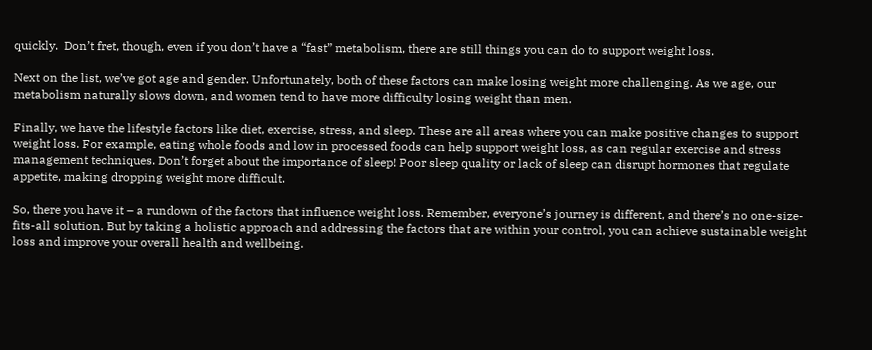quickly.  Don’t fret, though, even if you don’t have a “fast” metabolism, there are still things you can do to support weight loss.

Next on the list, we’ve got age and gender. Unfortunately, both of these factors can make losing weight more challenging. As we age, our metabolism naturally slows down, and women tend to have more difficulty losing weight than men.

Finally, we have the lifestyle factors like diet, exercise, stress, and sleep. These are all areas where you can make positive changes to support weight loss. For example, eating whole foods and low in processed foods can help support weight loss, as can regular exercise and stress management techniques. Don’t forget about the importance of sleep! Poor sleep quality or lack of sleep can disrupt hormones that regulate appetite, making dropping weight more difficult.

So, there you have it – a rundown of the factors that influence weight loss. Remember, everyone’s journey is different, and there’s no one-size-fits-all solution. But by taking a holistic approach and addressing the factors that are within your control, you can achieve sustainable weight loss and improve your overall health and wellbeing.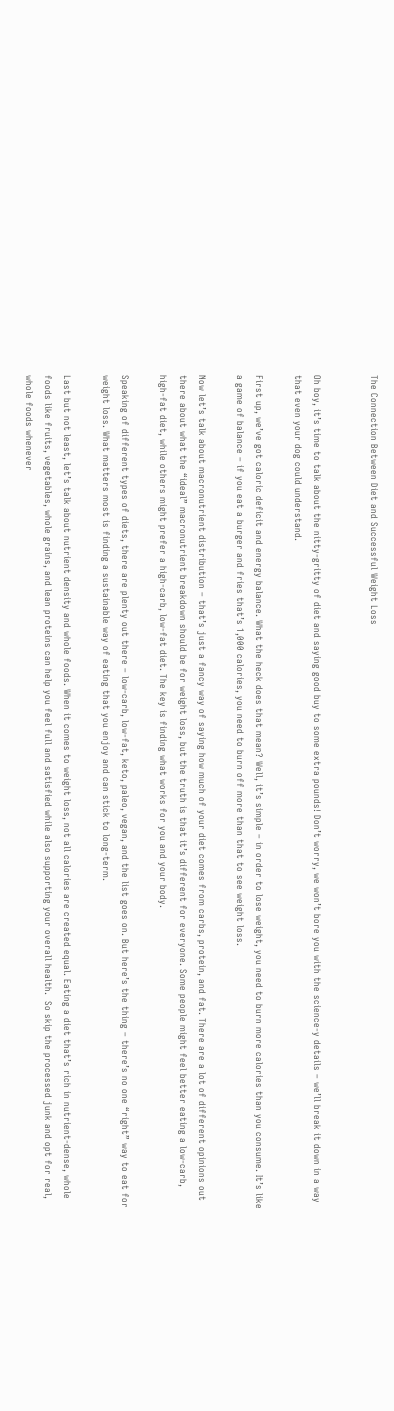The Connection Between Diet and Successful Weight Loss


Oh boy, it’s time to talk about the nitty-gritty of diet and saying good buy to some extra pounds! Don’t worry, we won’t bore you with the science-y details – we’ll break it down in a way that even your dog could understand.

First up, we’ve got caloric deficit and energy balance. What the heck does that mean? Well, it’s simple – in order to lose weight, you need to burn more calories than you consume. It’s like a game of balance – if you eat a burger and fries that’s 1,000 calories, you need to burn off more than that to see weight loss.

Now let’s talk about macronutrient distribution – that’s just a fancy way of saying how much of your diet comes from carbs, protein, and fat. There are a lot of different opinions out there about what the “ideal” macronutrient breakdown should be for weight loss, but the truth is that it’s different for everyone. Some people might feel better eating a low-carb, high-fat diet, while others might prefer a high-carb, low-fat diet. The key is finding what works for you and your body.

Speaking of different types of diets, there are plenty out there – low-carb, low-fat, keto, paleo, vegan, and the list goes on. But here’s the thing – there’s no one “right” way to eat for weight loss. What matters most is finding a sustainable way of eating that you enjoy and can stick to long-term.

Last but not least, let’s talk about nutrient density and whole foods. When it comes to weight loss, not all calories are created equal. Eating a diet that’s rich in nutrient-dense, whole foods like fruits, vegetables, whole grains, and lean proteins can help you feel full and satisfied while also supporting your overall health.  So skip the processed junk and opt for real, whole foods whenever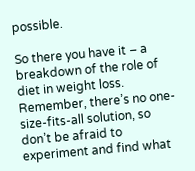possible.

So there you have it – a breakdown of the role of diet in weight loss. Remember, there’s no one-size-fits-all solution, so don’t be afraid to experiment and find what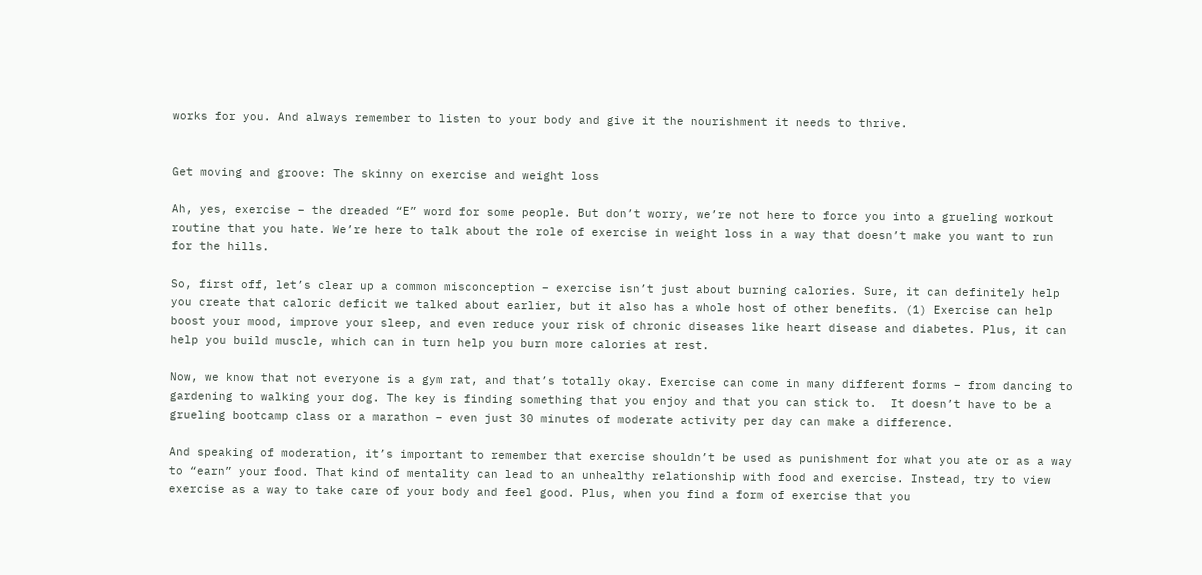works for you. And always remember to listen to your body and give it the nourishment it needs to thrive.


Get moving and groove: The skinny on exercise and weight loss

Ah, yes, exercise – the dreaded “E” word for some people. But don’t worry, we’re not here to force you into a grueling workout routine that you hate. We’re here to talk about the role of exercise in weight loss in a way that doesn’t make you want to run for the hills.

So, first off, let’s clear up a common misconception – exercise isn’t just about burning calories. Sure, it can definitely help you create that caloric deficit we talked about earlier, but it also has a whole host of other benefits. (1) Exercise can help boost your mood, improve your sleep, and even reduce your risk of chronic diseases like heart disease and diabetes. Plus, it can help you build muscle, which can in turn help you burn more calories at rest.

Now, we know that not everyone is a gym rat, and that’s totally okay. Exercise can come in many different forms – from dancing to gardening to walking your dog. The key is finding something that you enjoy and that you can stick to.  It doesn’t have to be a grueling bootcamp class or a marathon – even just 30 minutes of moderate activity per day can make a difference.

And speaking of moderation, it’s important to remember that exercise shouldn’t be used as punishment for what you ate or as a way to “earn” your food. That kind of mentality can lead to an unhealthy relationship with food and exercise. Instead, try to view exercise as a way to take care of your body and feel good. Plus, when you find a form of exercise that you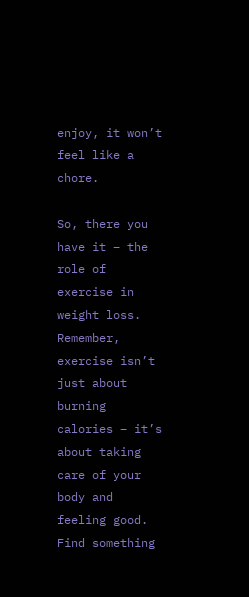enjoy, it won’t feel like a chore.

So, there you have it – the role of exercise in weight loss. Remember, exercise isn’t just about burning calories – it’s about taking care of your body and feeling good. Find something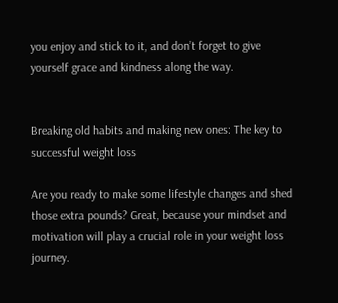you enjoy and stick to it, and don’t forget to give yourself grace and kindness along the way.


Breaking old habits and making new ones: The key to successful weight loss

Are you ready to make some lifestyle changes and shed those extra pounds? Great, because your mindset and motivation will play a crucial role in your weight loss journey.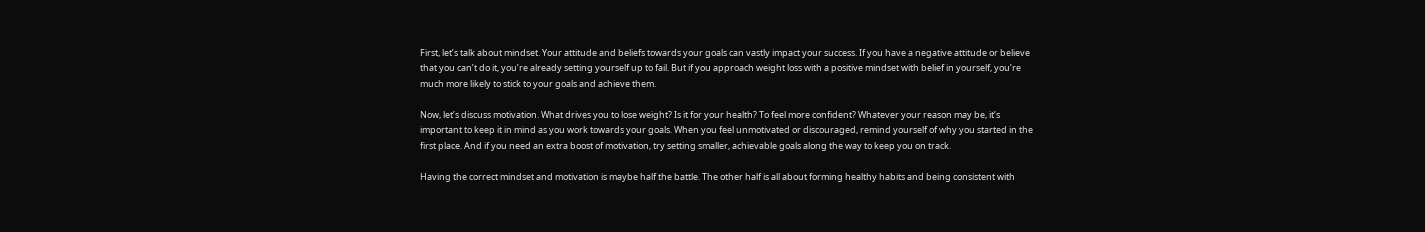First, let’s talk about mindset. Your attitude and beliefs towards your goals can vastly impact your success. If you have a negative attitude or believe that you can’t do it, you’re already setting yourself up to fail. But if you approach weight loss with a positive mindset with belief in yourself, you’re much more likely to stick to your goals and achieve them.

Now, let’s discuss motivation. What drives you to lose weight? Is it for your health? To feel more confident? Whatever your reason may be, it’s important to keep it in mind as you work towards your goals. When you feel unmotivated or discouraged, remind yourself of why you started in the first place. And if you need an extra boost of motivation, try setting smaller, achievable goals along the way to keep you on track.

Having the correct mindset and motivation is maybe half the battle. The other half is all about forming healthy habits and being consistent with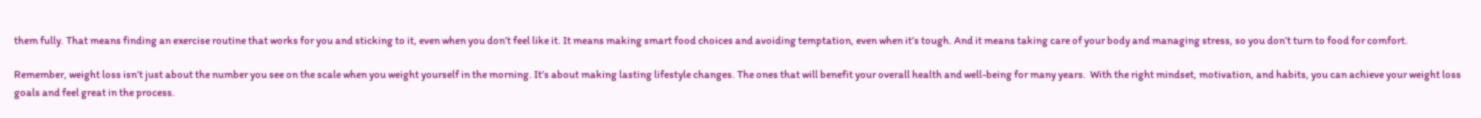them fully. That means finding an exercise routine that works for you and sticking to it, even when you don’t feel like it. It means making smart food choices and avoiding temptation, even when it’s tough. And it means taking care of your body and managing stress, so you don’t turn to food for comfort.

Remember, weight loss isn’t just about the number you see on the scale when you weight yourself in the morning. It’s about making lasting lifestyle changes. The ones that will benefit your overall health and well-being for many years.  With the right mindset, motivation, and habits, you can achieve your weight loss goals and feel great in the process.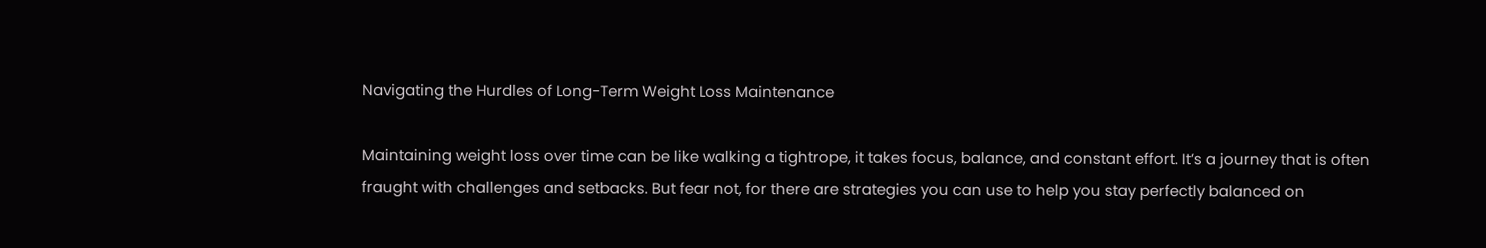Navigating the Hurdles of Long-Term Weight Loss Maintenance

Maintaining weight loss over time can be like walking a tightrope, it takes focus, balance, and constant effort. It’s a journey that is often fraught with challenges and setbacks. But fear not, for there are strategies you can use to help you stay perfectly balanced on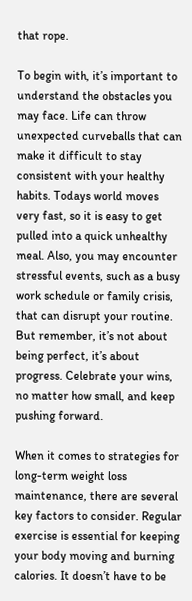that rope.

To begin with, it’s important to understand the obstacles you may face. Life can throw unexpected curveballs that can make it difficult to stay consistent with your healthy habits. Todays world moves very fast, so it is easy to get pulled into a quick unhealthy meal. Also, you may encounter stressful events, such as a busy work schedule or family crisis, that can disrupt your routine. But remember, it’s not about being perfect, it’s about progress. Celebrate your wins, no matter how small, and keep pushing forward.

When it comes to strategies for long-term weight loss maintenance, there are several key factors to consider. Regular exercise is essential for keeping your body moving and burning calories. It doesn’t have to be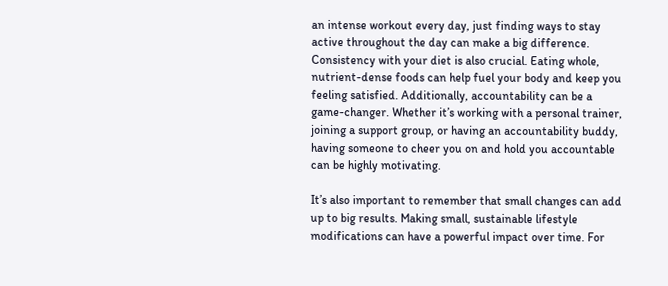an intense workout every day, just finding ways to stay active throughout the day can make a big difference. Consistency with your diet is also crucial. Eating whole, nutrient-dense foods can help fuel your body and keep you feeling satisfied. Additionally, accountability can be a game-changer. Whether it’s working with a personal trainer, joining a support group, or having an accountability buddy, having someone to cheer you on and hold you accountable can be highly motivating.

It’s also important to remember that small changes can add up to big results. Making small, sustainable lifestyle modifications can have a powerful impact over time. For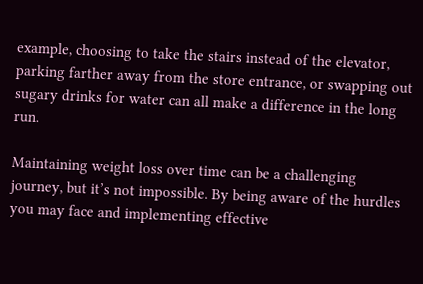example, choosing to take the stairs instead of the elevator, parking farther away from the store entrance, or swapping out sugary drinks for water can all make a difference in the long run.

Maintaining weight loss over time can be a challenging journey, but it’s not impossible. By being aware of the hurdles you may face and implementing effective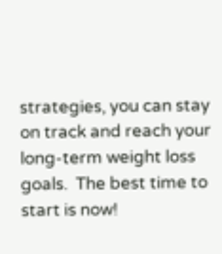strategies, you can stay on track and reach your long-term weight loss goals.  The best time to start is now!